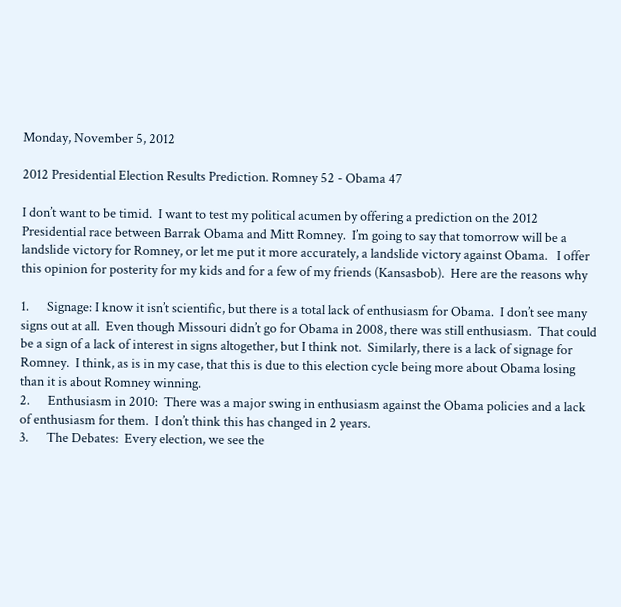Monday, November 5, 2012

2012 Presidential Election Results Prediction. Romney 52 - Obama 47

I don’t want to be timid.  I want to test my political acumen by offering a prediction on the 2012 Presidential race between Barrak Obama and Mitt Romney.  I’m going to say that tomorrow will be a landslide victory for Romney, or let me put it more accurately, a landslide victory against Obama.   I offer this opinion for posterity for my kids and for a few of my friends (Kansasbob).  Here are the reasons why

1.      Signage: I know it isn’t scientific, but there is a total lack of enthusiasm for Obama.  I don’t see many signs out at all.  Even though Missouri didn’t go for Obama in 2008, there was still enthusiasm.  That could be a sign of a lack of interest in signs altogether, but I think not.  Similarly, there is a lack of signage for Romney.  I think, as is in my case, that this is due to this election cycle being more about Obama losing than it is about Romney winning.
2.      Enthusiasm in 2010:  There was a major swing in enthusiasm against the Obama policies and a lack of enthusiasm for them.  I don’t think this has changed in 2 years.
3.      The Debates:  Every election, we see the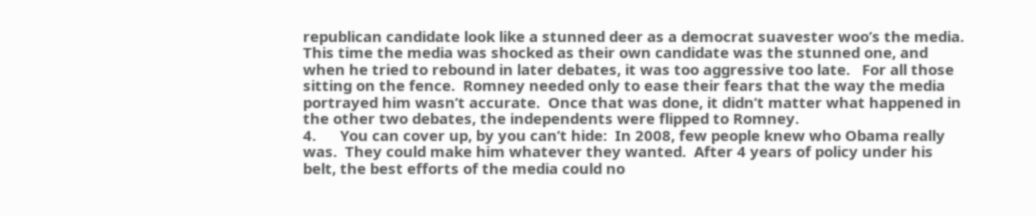republican candidate look like a stunned deer as a democrat suavester woo’s the media.  This time the media was shocked as their own candidate was the stunned one, and when he tried to rebound in later debates, it was too aggressive too late.   For all those sitting on the fence.  Romney needed only to ease their fears that the way the media portrayed him wasn’t accurate.  Once that was done, it didn’t matter what happened in the other two debates, the independents were flipped to Romney.
4.      You can cover up, by you can’t hide:  In 2008, few people knew who Obama really was.  They could make him whatever they wanted.  After 4 years of policy under his belt, the best efforts of the media could no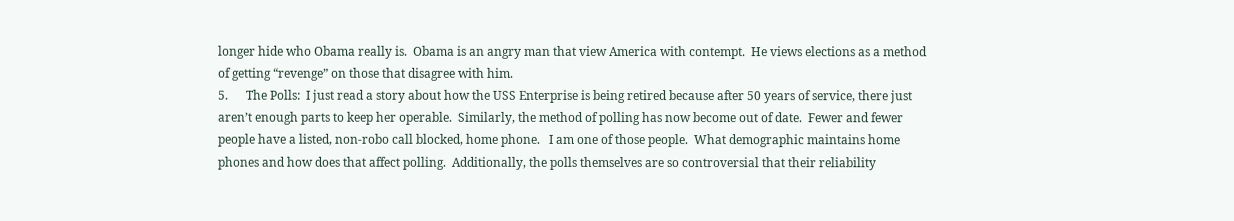longer hide who Obama really is.  Obama is an angry man that view America with contempt.  He views elections as a method of getting “revenge” on those that disagree with him.
5.      The Polls:  I just read a story about how the USS Enterprise is being retired because after 50 years of service, there just aren’t enough parts to keep her operable.  Similarly, the method of polling has now become out of date.  Fewer and fewer people have a listed, non-robo call blocked, home phone.   I am one of those people.  What demographic maintains home phones and how does that affect polling.  Additionally, the polls themselves are so controversial that their reliability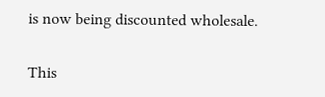is now being discounted wholesale.

This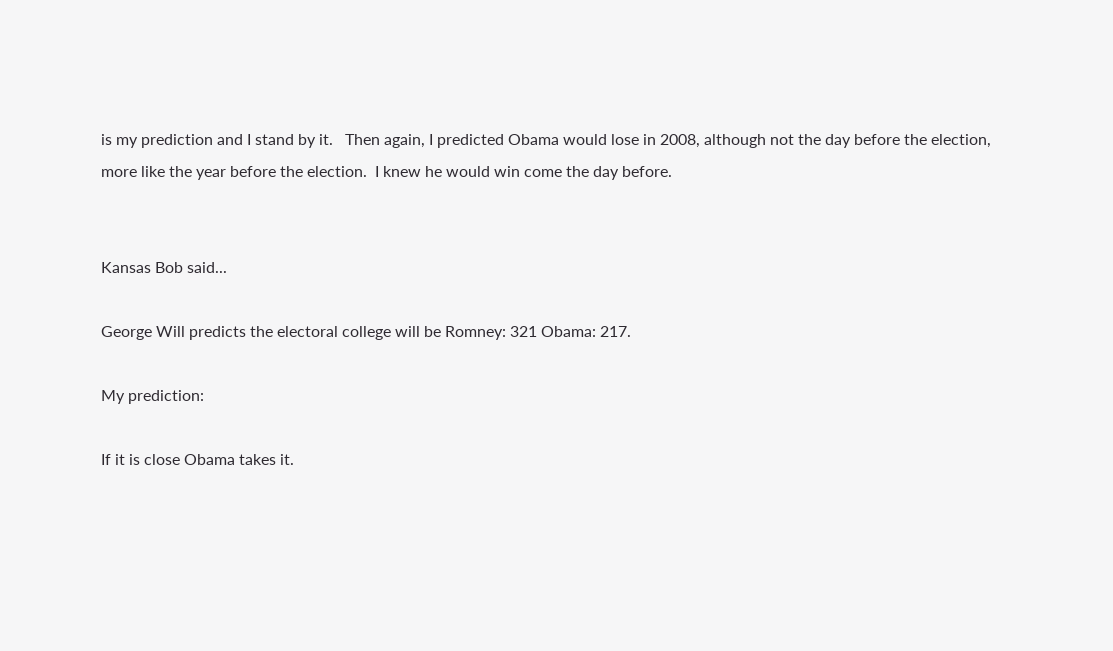is my prediction and I stand by it.   Then again, I predicted Obama would lose in 2008, although not the day before the election, more like the year before the election.  I knew he would win come the day before.


Kansas Bob said...

George Will predicts the electoral college will be Romney: 321 Obama: 217.

My prediction:

If it is close Obama takes it.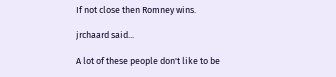If not close then Romney wins.

jrchaard said...

A lot of these people don't like to be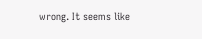wrong. It seems like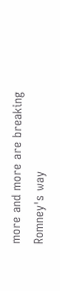more and more are breaking Romney's way